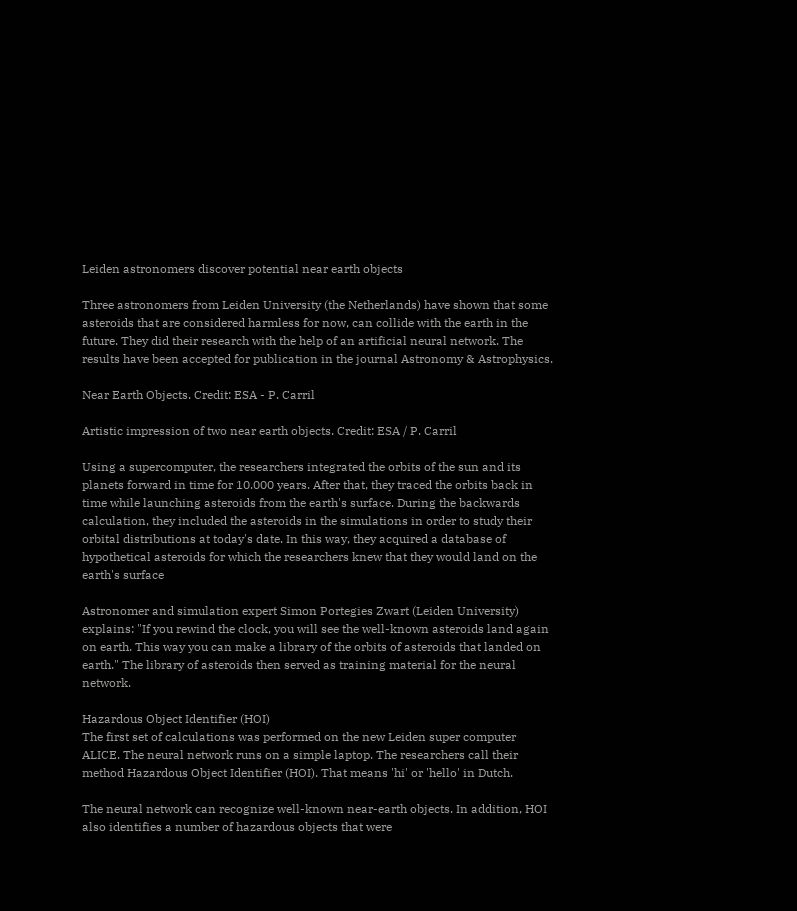Leiden astronomers discover potential near earth objects

Three astronomers from Leiden University (the Netherlands) have shown that some asteroids that are considered harmless for now, can collide with the earth in the future. They did their research with the help of an artificial neural network. The results have been accepted for publication in the journal Astronomy & Astrophysics.

Near Earth Objects. Credit: ESA - P. Carril

Artistic impression of two near earth objects. Credit: ESA / P. Carril

Using a supercomputer, the researchers integrated the orbits of the sun and its planets forward in time for 10.000 years. After that, they traced the orbits back in time while launching asteroids from the earth's surface. During the backwards calculation, they included the asteroids in the simulations in order to study their orbital distributions at today's date. In this way, they acquired a database of hypothetical asteroids for which the researchers knew that they would land on the earth's surface

Astronomer and simulation expert Simon Portegies Zwart (Leiden University) explains: "If you rewind the clock, you will see the well-known asteroids land again on earth. This way you can make a library of the orbits of asteroids that landed on earth." The library of asteroids then served as training material for the neural network.

Hazardous Object Identifier (HOI)
The first set of calculations was performed on the new Leiden super computer ALICE. The neural network runs on a simple laptop. The researchers call their method Hazardous Object Identifier (HOI). That means 'hi' or 'hello' in Dutch.

The neural network can recognize well-known near-earth objects. In addition, HOI also identifies a number of hazardous objects that were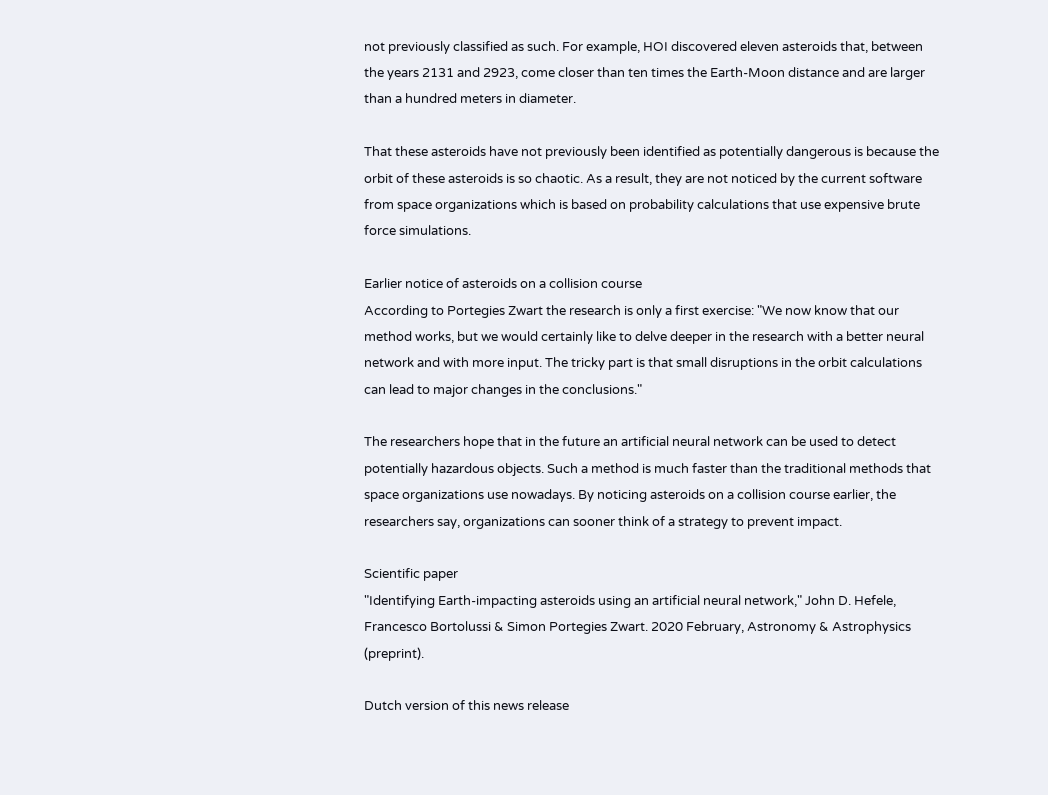not previously classified as such. For example, HOI discovered eleven asteroids that, between the years 2131 and 2923, come closer than ten times the Earth-Moon distance and are larger than a hundred meters in diameter.

That these asteroids have not previously been identified as potentially dangerous is because the orbit of these asteroids is so chaotic. As a result, they are not noticed by the current software from space organizations which is based on probability calculations that use expensive brute force simulations.

Earlier notice of asteroids on a collision course
According to Portegies Zwart the research is only a first exercise: "We now know that our method works, but we would certainly like to delve deeper in the research with a better neural network and with more input. The tricky part is that small disruptions in the orbit calculations can lead to major changes in the conclusions."

The researchers hope that in the future an artificial neural network can be used to detect potentially hazardous objects. Such a method is much faster than the traditional methods that space organizations use nowadays. By noticing asteroids on a collision course earlier, the researchers say, organizations can sooner think of a strategy to prevent impact.

Scientific paper
"Identifying Earth-impacting asteroids using an artificial neural network," John D. Hefele, Francesco Bortolussi & Simon Portegies Zwart. 2020 February, Astronomy & Astrophysics (preprint).

Dutch version of this news release